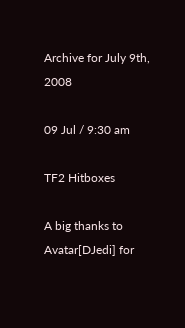Archive for July 9th, 2008

09 Jul / 9:30 am

TF2 Hitboxes

A big thanks to Avatar[DJedi] for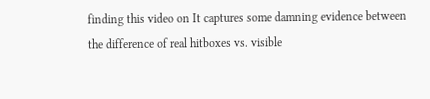finding this video on It captures some damning evidence between the difference of real hitboxes vs. visible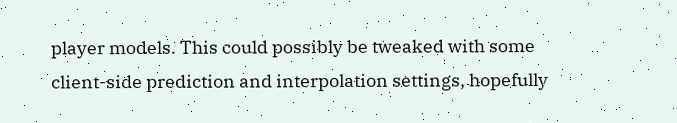player models. This could possibly be tweaked with some client-side prediction and interpolation settings, hopefully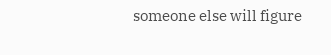someone else will figure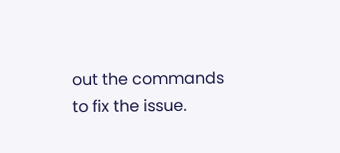out the commands to fix the issue.